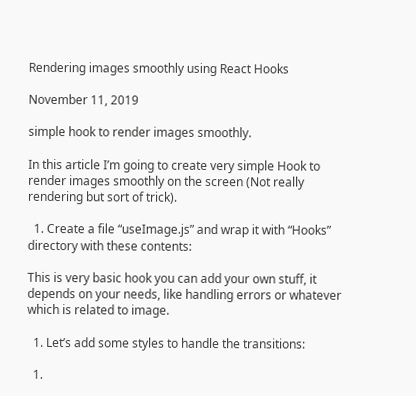Rendering images smoothly using React Hooks

November 11, 2019

simple hook to render images smoothly.

In this article I’m going to create very simple Hook to render images smoothly on the screen (Not really rendering but sort of trick).

  1. Create a file “useImage.js” and wrap it with “Hooks” directory with these contents:

This is very basic hook you can add your own stuff, it depends on your needs, like handling errors or whatever which is related to image.

  1. Let’s add some styles to handle the transitions:

  1.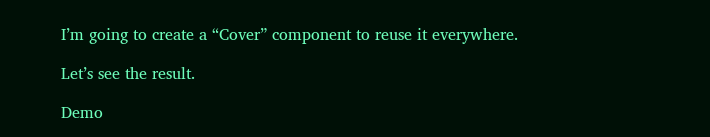I’m going to create a “Cover” component to reuse it everywhere.

Let’s see the result.

Demo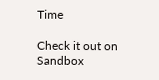Time

Check it out on Sandbox